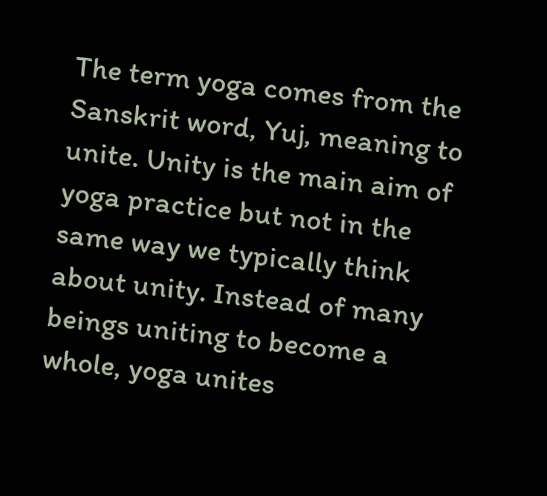The term yoga comes from the Sanskrit word, Yuj, meaning to unite. Unity is the main aim of yoga practice but not in the same way we typically think about unity. Instead of many beings uniting to become a whole, yoga unites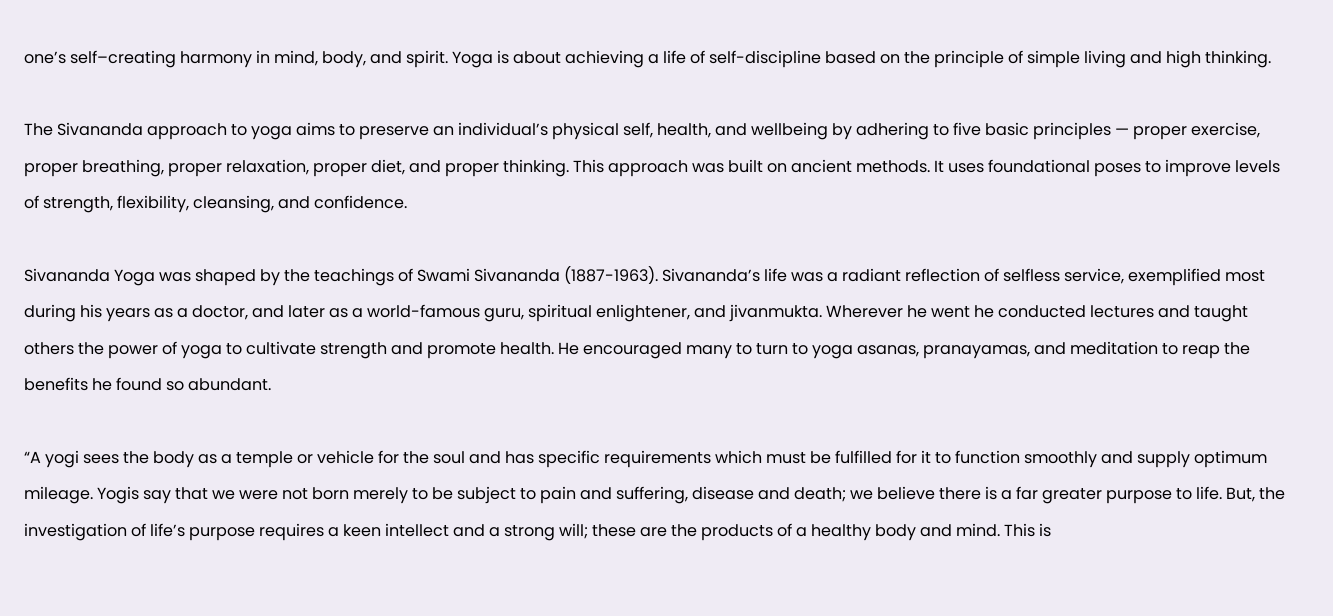one’s self–creating harmony in mind, body, and spirit. Yoga is about achieving a life of self-discipline based on the principle of simple living and high thinking.

The Sivananda approach to yoga aims to preserve an individual’s physical self, health, and wellbeing by adhering to five basic principles — proper exercise, proper breathing, proper relaxation, proper diet, and proper thinking. This approach was built on ancient methods. It uses foundational poses to improve levels of strength, flexibility, cleansing, and confidence.

Sivananda Yoga was shaped by the teachings of Swami Sivananda (1887-1963). Sivananda’s life was a radiant reflection of selfless service, exemplified most during his years as a doctor, and later as a world-famous guru, spiritual enlightener, and jivanmukta. Wherever he went he conducted lectures and taught others the power of yoga to cultivate strength and promote health. He encouraged many to turn to yoga asanas, pranayamas, and meditation to reap the benefits he found so abundant.

“A yogi sees the body as a temple or vehicle for the soul and has specific requirements which must be fulfilled for it to function smoothly and supply optimum mileage. Yogis say that we were not born merely to be subject to pain and suffering, disease and death; we believe there is a far greater purpose to life. But, the investigation of life’s purpose requires a keen intellect and a strong will; these are the products of a healthy body and mind. This is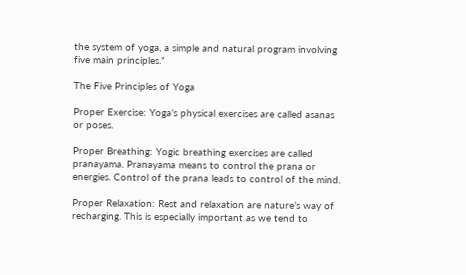the system of yoga, a simple and natural program involving five main principles.”

The Five Principles of Yoga

Proper Exercise: Yoga’s physical exercises are called asanas or poses.

Proper Breathing: Yogic breathing exercises are called pranayama. Pranayama means to control the prana or energies. Control of the prana leads to control of the mind.

Proper Relaxation: Rest and relaxation are nature’s way of recharging. This is especially important as we tend to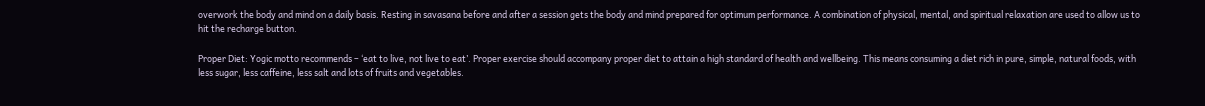overwork the body and mind on a daily basis. Resting in savasana before and after a session gets the body and mind prepared for optimum performance. A combination of physical, mental, and spiritual relaxation are used to allow us to hit the recharge button.

Proper Diet: Yogic motto recommends – ‘eat to live, not live to eat’. Proper exercise should accompany proper diet to attain a high standard of health and wellbeing. This means consuming a diet rich in pure, simple, natural foods, with less sugar, less caffeine, less salt and lots of fruits and vegetables.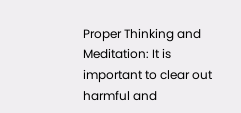Proper Thinking and Meditation: It is important to clear out harmful and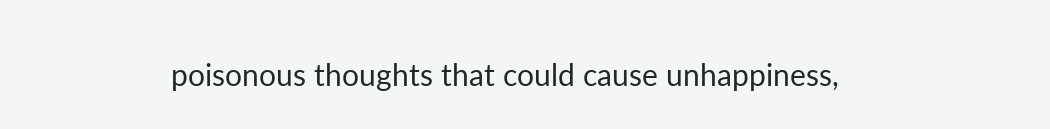poisonous thoughts that could cause unhappiness,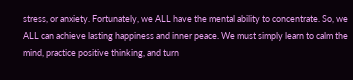stress, or anxiety. Fortunately, we ALL have the mental ability to concentrate. So, we ALL can achieve lasting happiness and inner peace. We must simply learn to calm the mind, practice positive thinking, and turn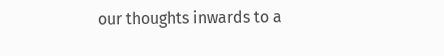our thoughts inwards to a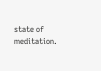state of meditation.